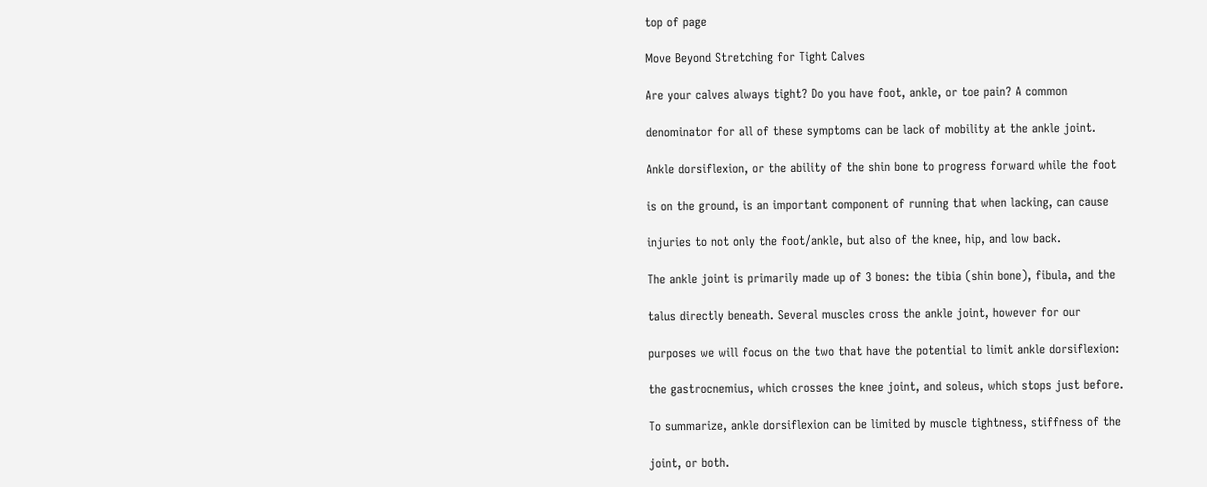top of page

Move Beyond Stretching for Tight Calves

Are your calves always tight? Do you have foot, ankle, or toe pain? A common

denominator for all of these symptoms can be lack of mobility at the ankle joint.

Ankle dorsiflexion, or the ability of the shin bone to progress forward while the foot

is on the ground, is an important component of running that when lacking, can cause

injuries to not only the foot/ankle, but also of the knee, hip, and low back.

The ankle joint is primarily made up of 3 bones: the tibia (shin bone), fibula, and the

talus directly beneath. Several muscles cross the ankle joint, however for our

purposes we will focus on the two that have the potential to limit ankle dorsiflexion:

the gastrocnemius, which crosses the knee joint, and soleus, which stops just before.

To summarize, ankle dorsiflexion can be limited by muscle tightness, stiffness of the

joint, or both.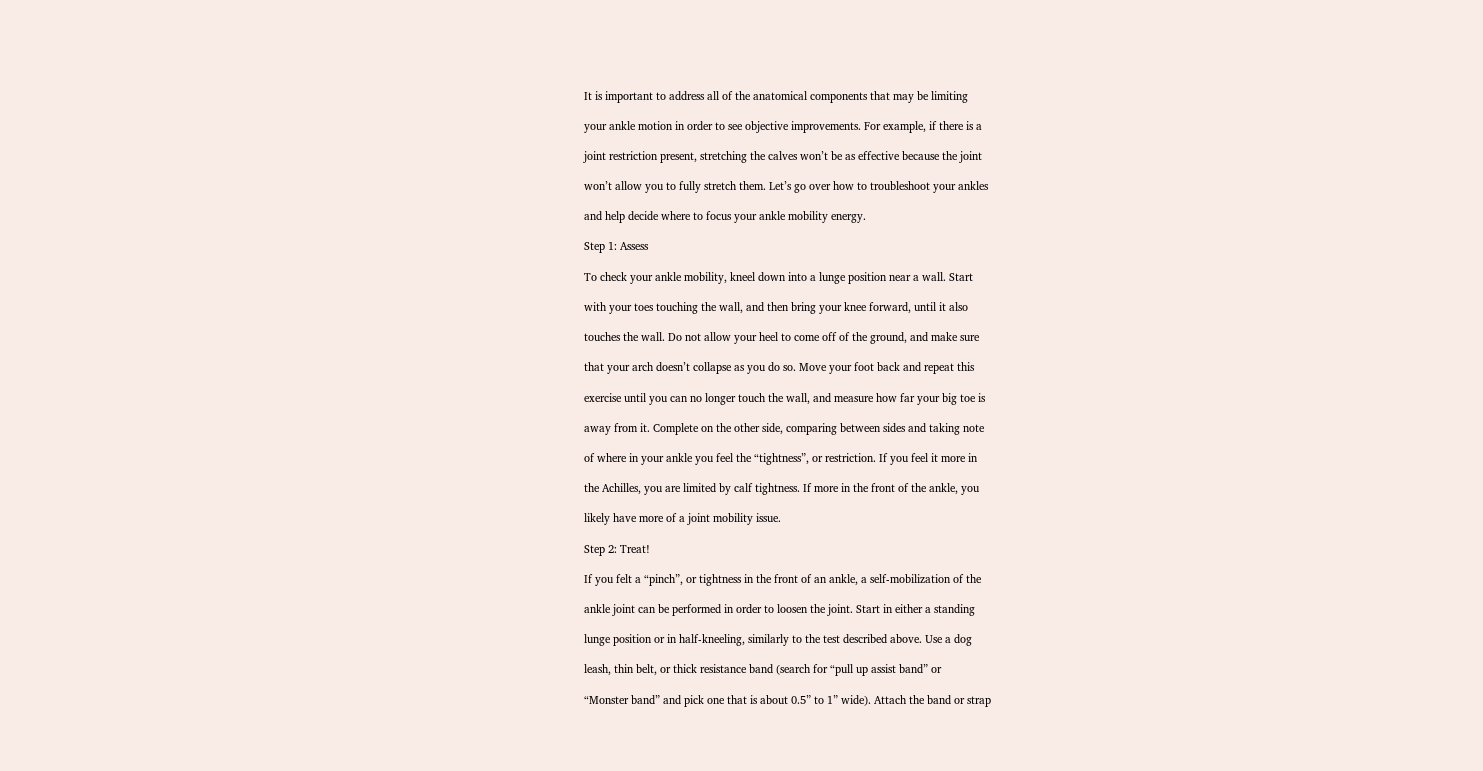It is important to address all of the anatomical components that may be limiting

your ankle motion in order to see objective improvements. For example, if there is a

joint restriction present, stretching the calves won’t be as effective because the joint

won’t allow you to fully stretch them. Let’s go over how to troubleshoot your ankles

and help decide where to focus your ankle mobility energy.

Step 1: Assess

To check your ankle mobility, kneel down into a lunge position near a wall. Start

with your toes touching the wall, and then bring your knee forward, until it also

touches the wall. Do not allow your heel to come off of the ground, and make sure

that your arch doesn’t collapse as you do so. Move your foot back and repeat this

exercise until you can no longer touch the wall, and measure how far your big toe is

away from it. Complete on the other side, comparing between sides and taking note

of where in your ankle you feel the “tightness”, or restriction. If you feel it more in

the Achilles, you are limited by calf tightness. If more in the front of the ankle, you

likely have more of a joint mobility issue.

Step 2: Treat!

If you felt a “pinch”, or tightness in the front of an ankle, a self-mobilization of the

ankle joint can be performed in order to loosen the joint. Start in either a standing

lunge position or in half-kneeling, similarly to the test described above. Use a dog

leash, thin belt, or thick resistance band (search for “pull up assist band” or

“Monster band” and pick one that is about 0.5” to 1” wide). Attach the band or strap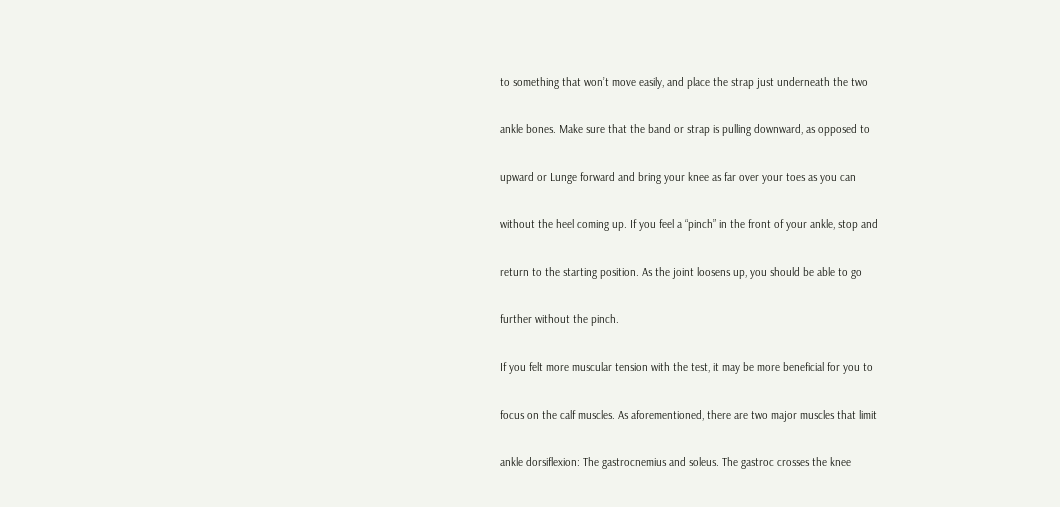to something that won’t move easily, and place the strap just underneath the two

ankle bones. Make sure that the band or strap is pulling downward, as opposed to

upward or Lunge forward and bring your knee as far over your toes as you can

without the heel coming up. If you feel a “pinch” in the front of your ankle, stop and

return to the starting position. As the joint loosens up, you should be able to go

further without the pinch.

If you felt more muscular tension with the test, it may be more beneficial for you to

focus on the calf muscles. As aforementioned, there are two major muscles that limit

ankle dorsiflexion: The gastrocnemius and soleus. The gastroc crosses the knee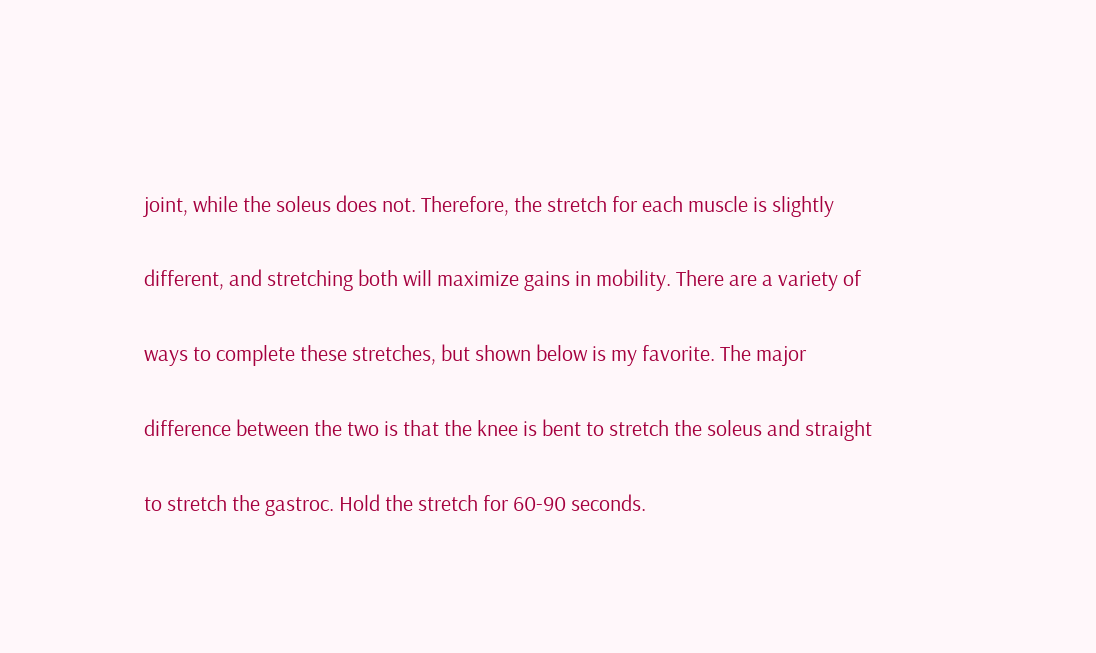joint, while the soleus does not. Therefore, the stretch for each muscle is slightly

different, and stretching both will maximize gains in mobility. There are a variety of

ways to complete these stretches, but shown below is my favorite. The major

difference between the two is that the knee is bent to stretch the soleus and straight

to stretch the gastroc. Hold the stretch for 60-90 seconds.